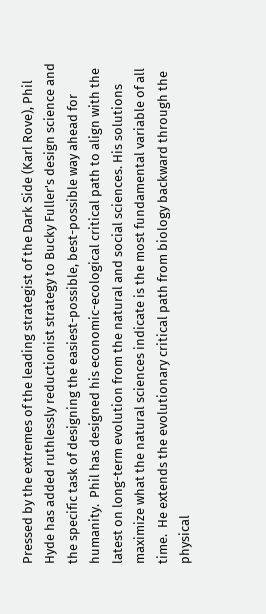Pressed by the extremes of the leading strategist of the Dark Side (Karl Rove), Phil Hyde has added ruthlessly reductionist strategy to Bucky Fuller's design science and the specific task of designing the easiest-possible, best-possible way ahead for humanity.  Phil has designed his economic-ecological critical path to align with the latest on long-term evolution from the natural and social sciences. His solutions maximize what the natural sciences indicate is the most fundamental variable of all time.  He extends the evolutionary critical path from biology backward through the physical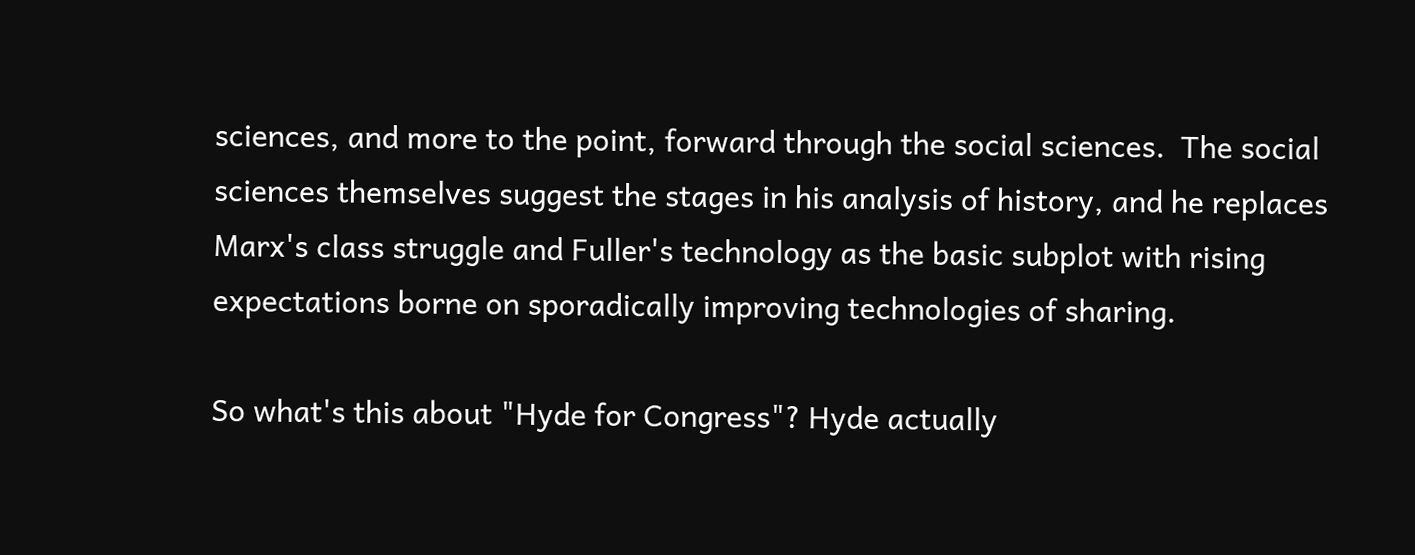sciences, and more to the point, forward through the social sciences.  The social sciences themselves suggest the stages in his analysis of history, and he replaces Marx's class struggle and Fuller's technology as the basic subplot with rising expectations borne on sporadically improving technologies of sharing.

So what's this about "Hyde for Congress"? Hyde actually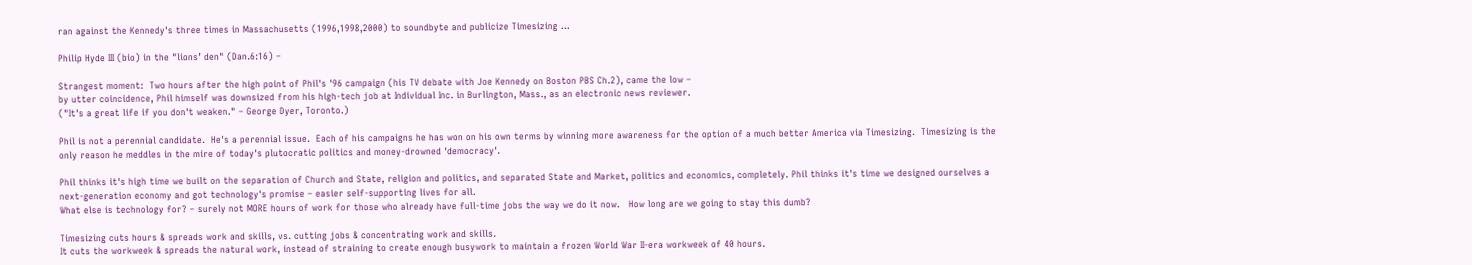ran against the Kennedy's three times in Massachusetts (1996,1998,2000) to soundbyte and publicize Timesizing ...

Philip Hyde III (bio) in the "lions’ den" (Dan.6:16) –

Strangest moment:  Two hours after the high point of Phil's '96 campaign (his TV debate with Joe Kennedy on Boston PBS Ch.2), came the low –
by utter coincidence, Phil himself was downsized from his high-tech job at Individual Inc. in Burlington, Mass., as an electronic news reviewer.
("It's a great life if you don't weaken." – George Dyer, Toronto.)

Phil is not a perennial candidate.  He's a perennial issue.  Each of his campaigns he has won on his own terms by winning more awareness for the option of a much better America via Timesizing.  Timesizing is the only reason he meddles in the mire of today's plutocratic politics and money-drowned 'democracy'.

Phil thinks it's high time we built on the separation of Church and State, religion and politics, and separated State and Market, politics and economics, completely. Phil thinks it's time we designed ourselves a next-generation economy and got technology's promise – easier self-supporting lives for all.
What else is technology for? – surely not MORE hours of work for those who already have full-time jobs the way we do it now.   How long are we going to stay this dumb?

Timesizing cuts hours & spreads work and skills, vs. cutting jobs & concentrating work and skills.
It cuts the workweek & spreads the natural work, instead of straining to create enough busywork to maintain a frozen World War II-era workweek of 40 hours.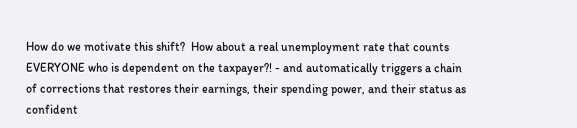How do we motivate this shift?  How about a real unemployment rate that counts EVERYONE who is dependent on the taxpayer?! - and automatically triggers a chain of corrections that restores their earnings, their spending power, and their status as confident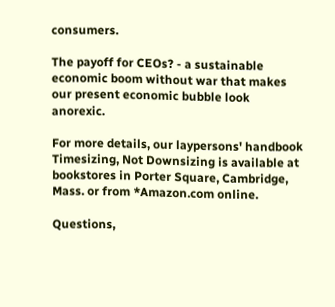consumers.

The payoff for CEOs? - a sustainable economic boom without war that makes our present economic bubble look anorexic.

For more details, our laypersons' handbook Timesizing, Not Downsizing is available at bookstores in Porter Square, Cambridge, Mass. or from *Amazon.com online.

Questions,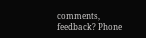comments, feedback? Phone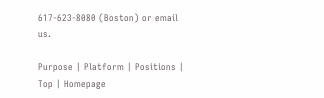617-623-8080 (Boston) or email us.

Purpose | Platform | Positions | Top | Homepage